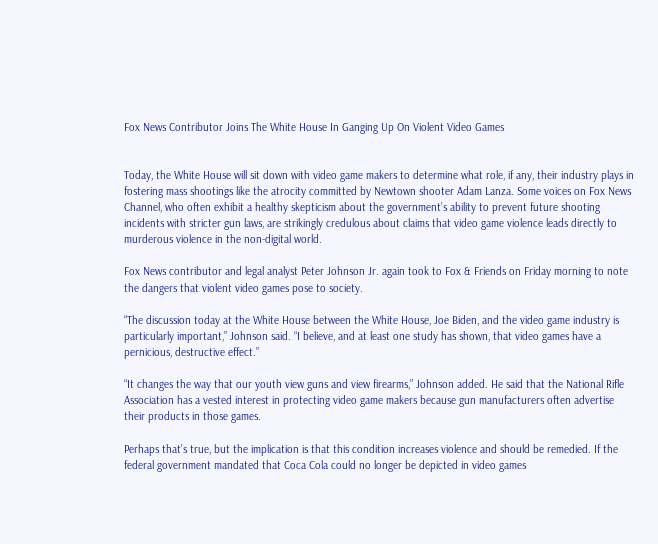Fox News Contributor Joins The White House In Ganging Up On Violent Video Games


Today, the White House will sit down with video game makers to determine what role, if any, their industry plays in fostering mass shootings like the atrocity committed by Newtown shooter Adam Lanza. Some voices on Fox News Channel, who often exhibit a healthy skepticism about the government’s ability to prevent future shooting incidents with stricter gun laws, are strikingly credulous about claims that video game violence leads directly to murderous violence in the non-digital world.

Fox News contributor and legal analyst Peter Johnson Jr. again took to Fox & Friends on Friday morning to note the dangers that violent video games pose to society.

“The discussion today at the White House between the White House, Joe Biden, and the video game industry is particularly important,” Johnson said. “I believe, and at least one study has shown, that video games have a pernicious, destructive effect.”

“It changes the way that our youth view guns and view firearms,” Johnson added. He said that the National Rifle Association has a vested interest in protecting video game makers because gun manufacturers often advertise their products in those games.

Perhaps that’s true, but the implication is that this condition increases violence and should be remedied. If the federal government mandated that Coca Cola could no longer be depicted in video games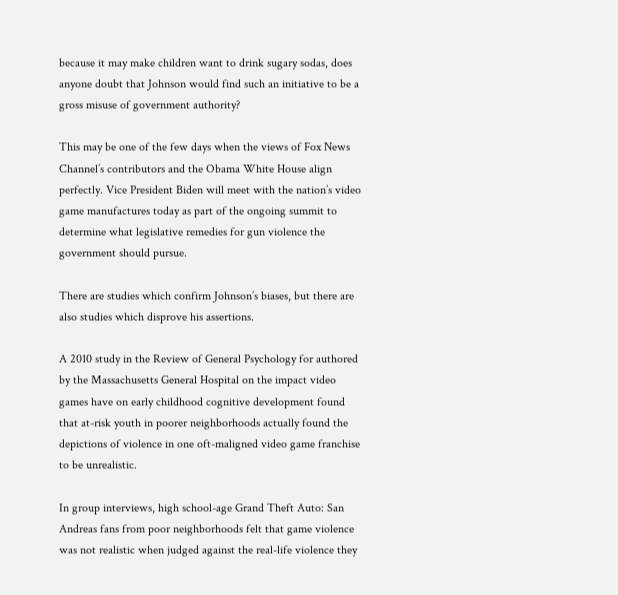because it may make children want to drink sugary sodas, does anyone doubt that Johnson would find such an initiative to be a gross misuse of government authority?

This may be one of the few days when the views of Fox News Channel’s contributors and the Obama White House align perfectly. Vice President Biden will meet with the nation’s video game manufactures today as part of the ongoing summit to determine what legislative remedies for gun violence the government should pursue.

There are studies which confirm Johnson’s biases, but there are also studies which disprove his assertions.

A 2010 study in the Review of General Psychology for authored by the Massachusetts General Hospital on the impact video games have on early childhood cognitive development found that at-risk youth in poorer neighborhoods actually found the depictions of violence in one oft-maligned video game franchise to be unrealistic.

In group interviews, high school-age Grand Theft Auto: San Andreas fans from poor neighborhoods felt that game violence was not realistic when judged against the real-life violence they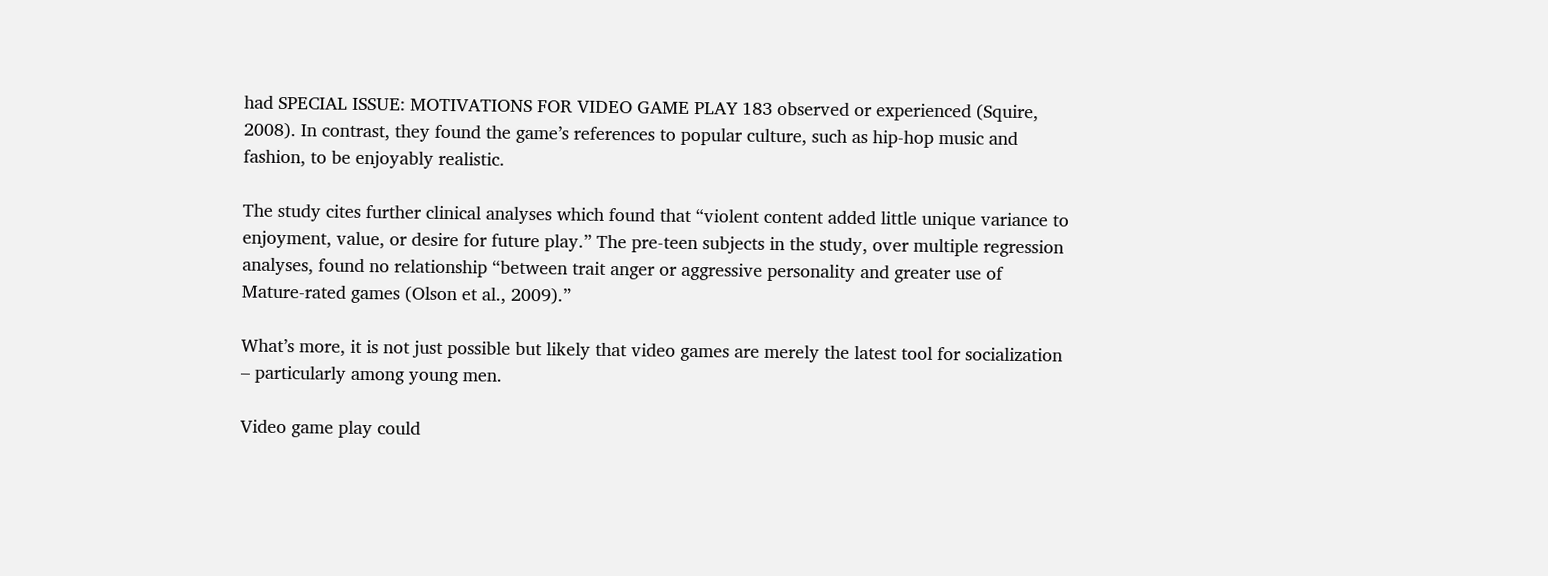had SPECIAL ISSUE: MOTIVATIONS FOR VIDEO GAME PLAY 183 observed or experienced (Squire, 2008). In contrast, they found the game’s references to popular culture, such as hip-hop music and fashion, to be enjoyably realistic.

The study cites further clinical analyses which found that “violent content added little unique variance to enjoyment, value, or desire for future play.” The pre-teen subjects in the study, over multiple regression analyses, found no relationship “between trait anger or aggressive personality and greater use of Mature-rated games (Olson et al., 2009).”

What’s more, it is not just possible but likely that video games are merely the latest tool for socialization – particularly among young men.

Video game play could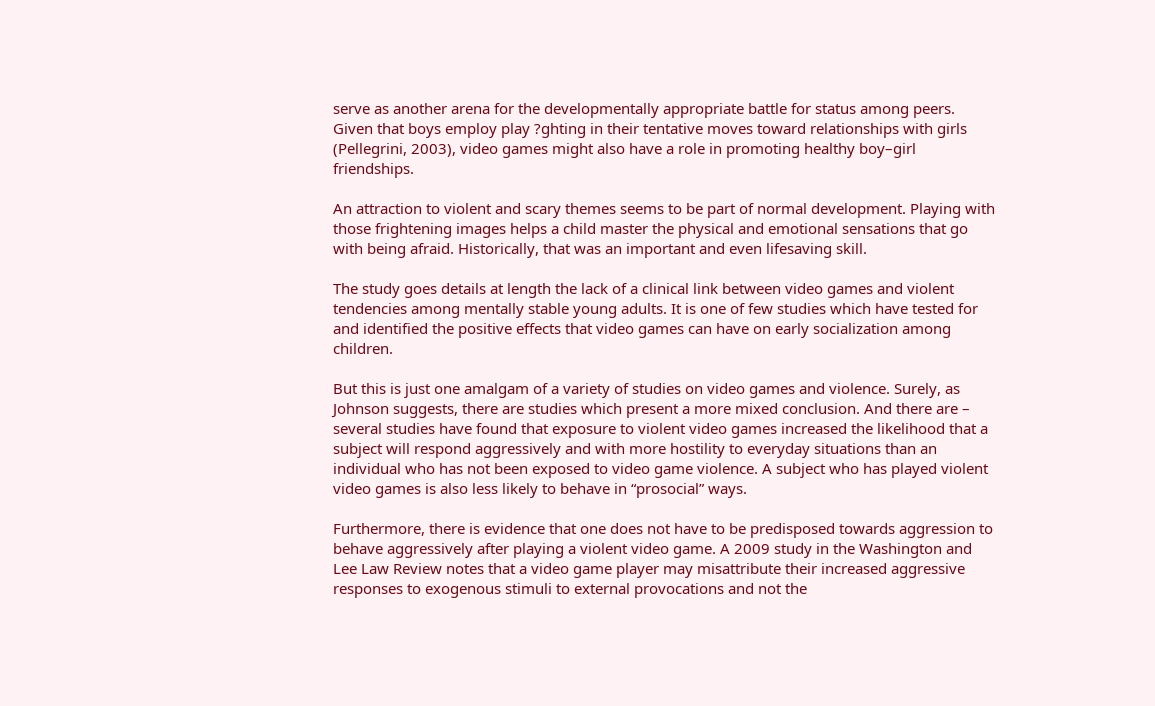serve as another arena for the developmentally appropriate battle for status among peers. Given that boys employ play ?ghting in their tentative moves toward relationships with girls (Pellegrini, 2003), video games might also have a role in promoting healthy boy–girl friendships.

An attraction to violent and scary themes seems to be part of normal development. Playing with those frightening images helps a child master the physical and emotional sensations that go with being afraid. Historically, that was an important and even lifesaving skill.

The study goes details at length the lack of a clinical link between video games and violent tendencies among mentally stable young adults. It is one of few studies which have tested for and identified the positive effects that video games can have on early socialization among children.

But this is just one amalgam of a variety of studies on video games and violence. Surely, as Johnson suggests, there are studies which present a more mixed conclusion. And there are – several studies have found that exposure to violent video games increased the likelihood that a subject will respond aggressively and with more hostility to everyday situations than an individual who has not been exposed to video game violence. A subject who has played violent video games is also less likely to behave in “prosocial” ways.

Furthermore, there is evidence that one does not have to be predisposed towards aggression to behave aggressively after playing a violent video game. A 2009 study in the Washington and Lee Law Review notes that a video game player may misattribute their increased aggressive responses to exogenous stimuli to external provocations and not the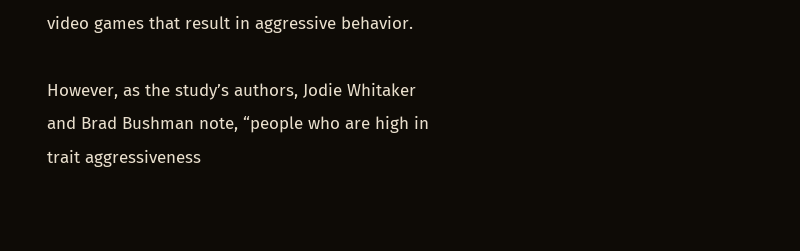video games that result in aggressive behavior.

However, as the study’s authors, Jodie Whitaker and Brad Bushman note, “people who are high in trait aggressiveness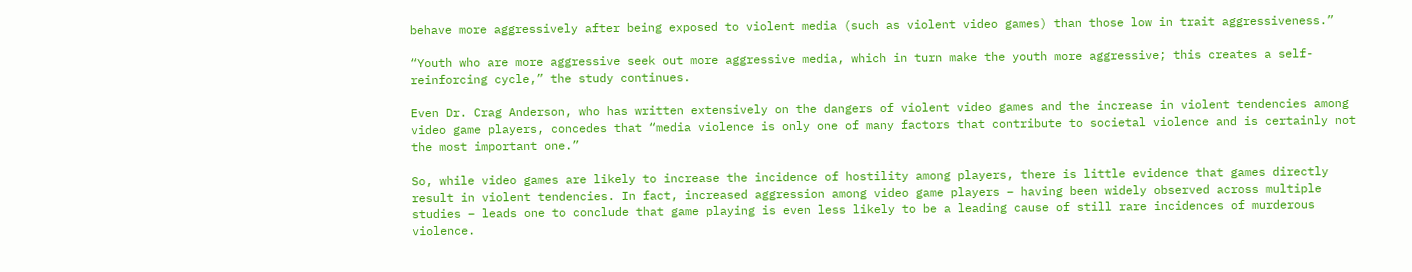behave more aggressively after being exposed to violent media (such as violent video games) than those low in trait aggressiveness.”

“Youth who are more aggressive seek out more aggressive media, which in turn make the youth more aggressive; this creates a self-reinforcing cycle,” the study continues.

Even Dr. Crag Anderson, who has written extensively on the dangers of violent video games and the increase in violent tendencies among video game players, concedes that “media violence is only one of many factors that contribute to societal violence and is certainly not the most important one.”

So, while video games are likely to increase the incidence of hostility among players, there is little evidence that games directly result in violent tendencies. In fact, increased aggression among video game players – having been widely observed across multiple studies – leads one to conclude that game playing is even less likely to be a leading cause of still rare incidences of murderous violence.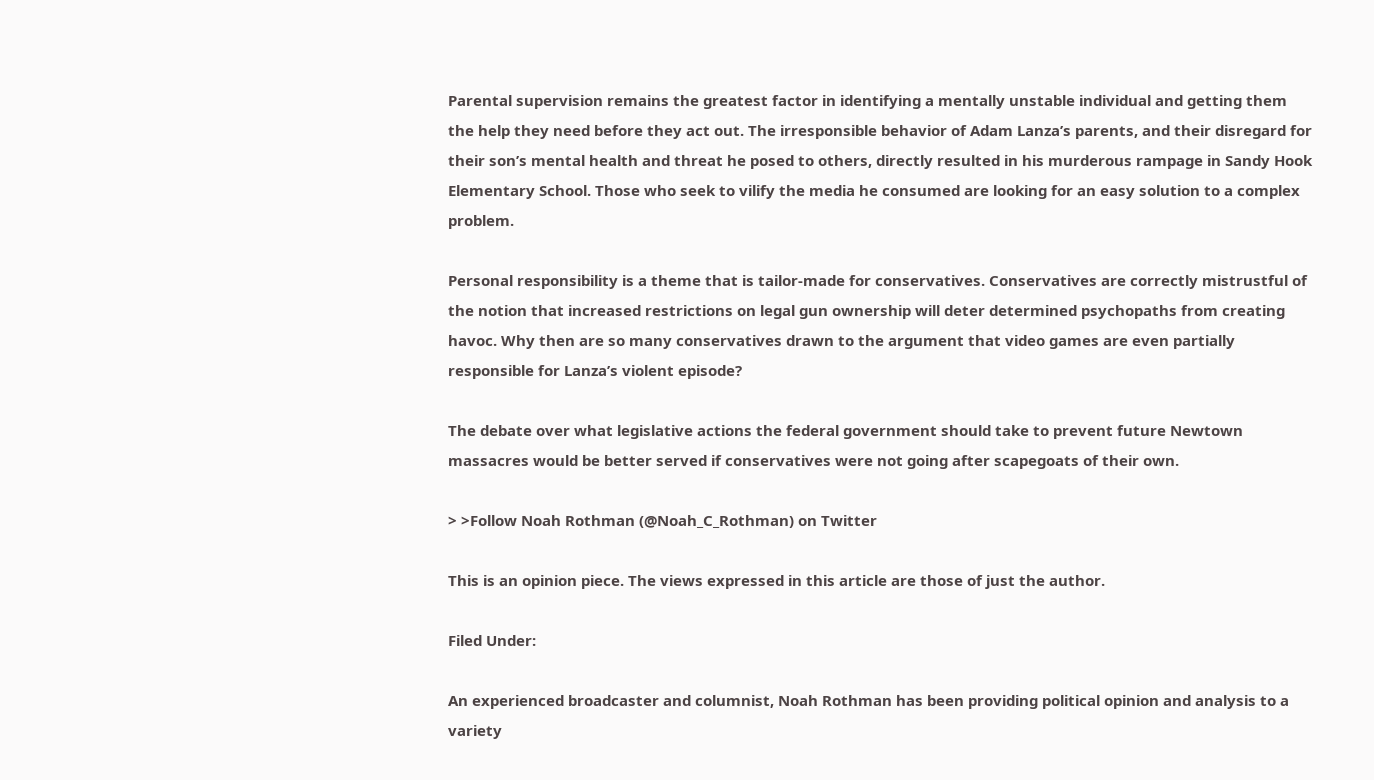Parental supervision remains the greatest factor in identifying a mentally unstable individual and getting them the help they need before they act out. The irresponsible behavior of Adam Lanza’s parents, and their disregard for their son’s mental health and threat he posed to others, directly resulted in his murderous rampage in Sandy Hook Elementary School. Those who seek to vilify the media he consumed are looking for an easy solution to a complex problem.

Personal responsibility is a theme that is tailor-made for conservatives. Conservatives are correctly mistrustful of the notion that increased restrictions on legal gun ownership will deter determined psychopaths from creating havoc. Why then are so many conservatives drawn to the argument that video games are even partially responsible for Lanza’s violent episode?

The debate over what legislative actions the federal government should take to prevent future Newtown massacres would be better served if conservatives were not going after scapegoats of their own.

> >Follow Noah Rothman (@Noah_C_Rothman) on Twitter

This is an opinion piece. The views expressed in this article are those of just the author.

Filed Under:

An experienced broadcaster and columnist, Noah Rothman has been providing political opinion and analysis to a variety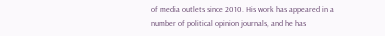of media outlets since 2010. His work has appeared in a number of political opinion journals, and he has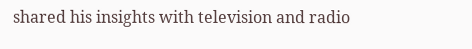shared his insights with television and radio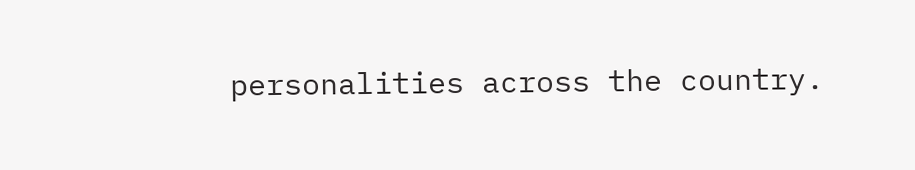personalities across the country.